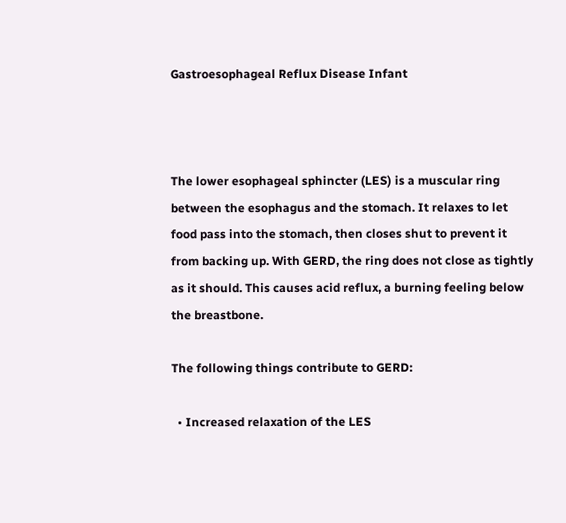Gastroesophageal Reflux Disease Infant



The lower esophageal sphincter (LES) is a muscular ring between the esophagus and the stomach. It relaxes to let food pass into the stomach, then closes shut to prevent it from backing up. With GERD, the ring does not close as tightly as it should. This causes acid reflux, a burning feeling below the breastbone.

The following things contribute to GERD:

  • Increased relaxation of the LES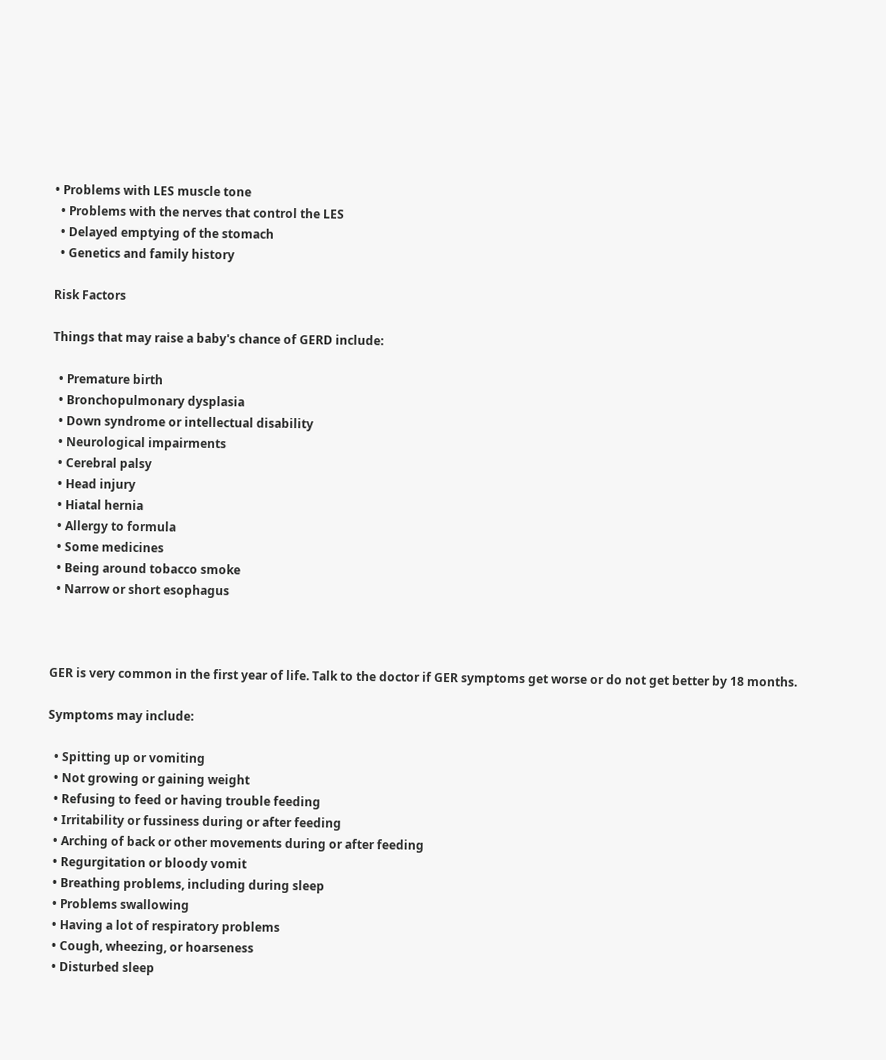• Problems with LES muscle tone
  • Problems with the nerves that control the LES
  • Delayed emptying of the stomach
  • Genetics and family history

Risk Factors

Things that may raise a baby's chance of GERD include:

  • Premature birth
  • Bronchopulmonary dysplasia
  • Down syndrome or intellectual disability
  • Neurological impairments
  • Cerebral palsy
  • Head injury
  • Hiatal hernia
  • Allergy to formula
  • Some medicines
  • Being around tobacco smoke
  • Narrow or short esophagus



GER is very common in the first year of life. Talk to the doctor if GER symptoms get worse or do not get better by 18 months.

Symptoms may include:

  • Spitting up or vomiting
  • Not growing or gaining weight
  • Refusing to feed or having trouble feeding
  • Irritability or fussiness during or after feeding
  • Arching of back or other movements during or after feeding
  • Regurgitation or bloody vomit
  • Breathing problems, including during sleep
  • Problems swallowing
  • Having a lot of respiratory problems
  • Cough, wheezing, or hoarseness
  • Disturbed sleep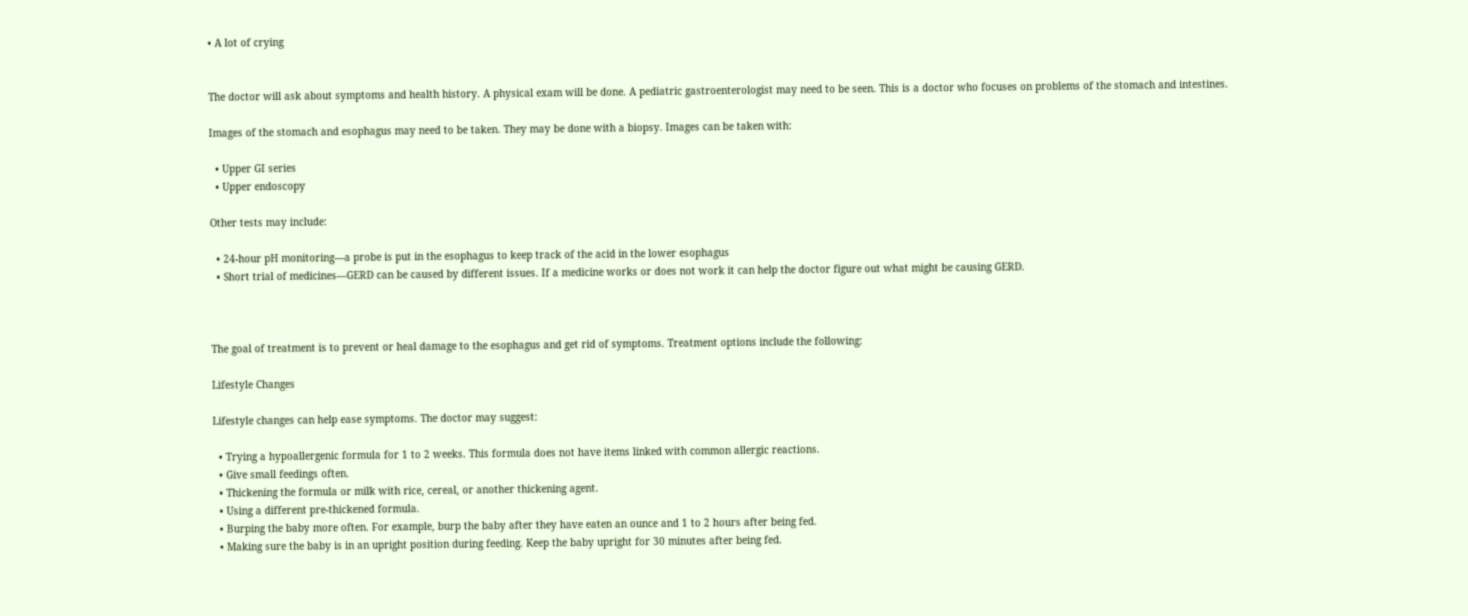• A lot of crying


The doctor will ask about symptoms and health history. A physical exam will be done. A pediatric gastroenterologist may need to be seen. This is a doctor who focuses on problems of the stomach and intestines.

Images of the stomach and esophagus may need to be taken. They may be done with a biopsy. Images can be taken with:

  • Upper GI series
  • Upper endoscopy

Other tests may include:

  • 24-hour pH monitoring—a probe is put in the esophagus to keep track of the acid in the lower esophagus
  • Short trial of medicines—GERD can be caused by different issues. If a medicine works or does not work it can help the doctor figure out what might be causing GERD.



The goal of treatment is to prevent or heal damage to the esophagus and get rid of symptoms. Treatment options include the following:

Lifestyle Changes

Lifestyle changes can help ease symptoms. The doctor may suggest:

  • Trying a hypoallergenic formula for 1 to 2 weeks. This formula does not have items linked with common allergic reactions.
  • Give small feedings often.
  • Thickening the formula or milk with rice, cereal, or another thickening agent.
  • Using a different pre-thickened formula.
  • Burping the baby more often. For example, burp the baby after they have eaten an ounce and 1 to 2 hours after being fed.
  • Making sure the baby is in an upright position during feeding. Keep the baby upright for 30 minutes after being fed.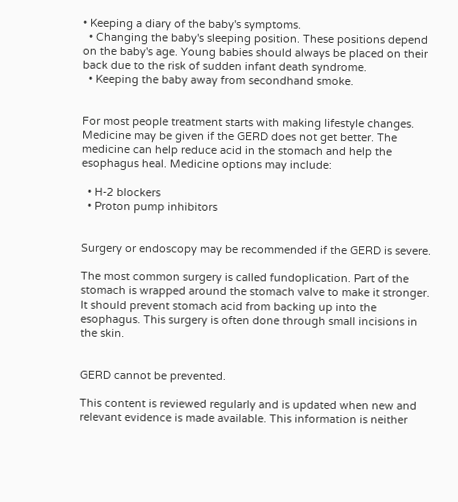• Keeping a diary of the baby's symptoms.
  • Changing the baby's sleeping position. These positions depend on the baby's age. Young babies should always be placed on their back due to the risk of sudden infant death syndrome.
  • Keeping the baby away from secondhand smoke.


For most people treatment starts with making lifestyle changes. Medicine may be given if the GERD does not get better. The medicine can help reduce acid in the stomach and help the esophagus heal. Medicine options may include:

  • H-2 blockers
  • Proton pump inhibitors


Surgery or endoscopy may be recommended if the GERD is severe.

The most common surgery is called fundoplication. Part of the stomach is wrapped around the stomach valve to make it stronger. It should prevent stomach acid from backing up into the esophagus. This surgery is often done through small incisions in the skin.


GERD cannot be prevented.

This content is reviewed regularly and is updated when new and relevant evidence is made available. This information is neither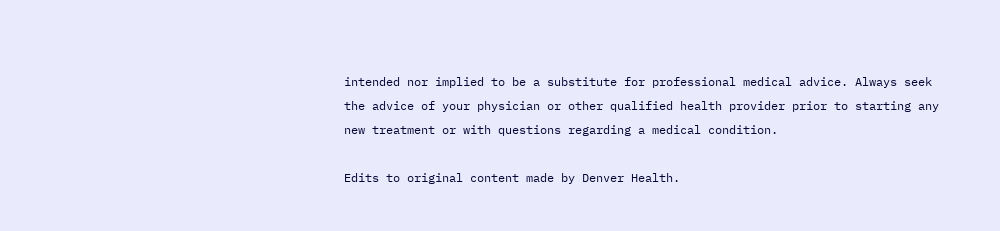intended nor implied to be a substitute for professional medical advice. Always seek the advice of your physician or other qualified health provider prior to starting any new treatment or with questions regarding a medical condition.

Edits to original content made by Denver Health.